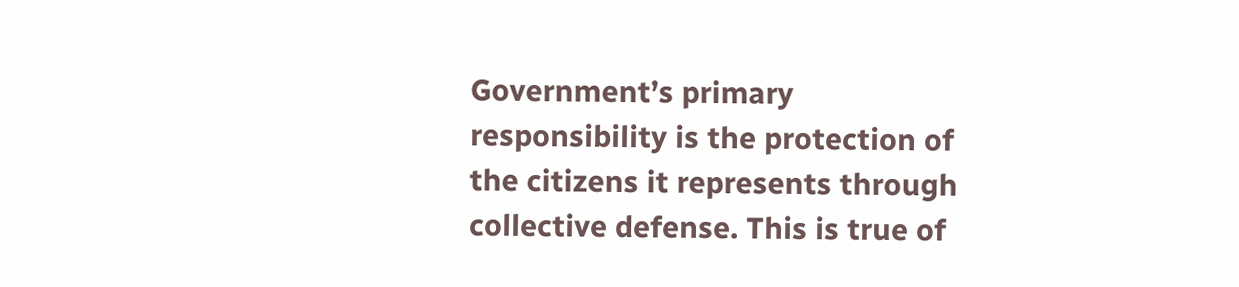Government’s primary responsibility is the protection of the citizens it represents through collective defense. This is true of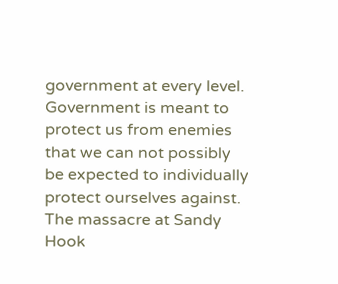government at every level. Government is meant to protect us from enemies that we can not possibly be expected to individually protect ourselves against. The massacre at Sandy Hook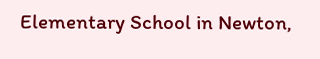Elementary School in Newton,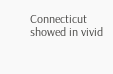Connecticut showed in vivid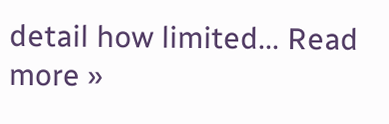detail how limited... Read more »